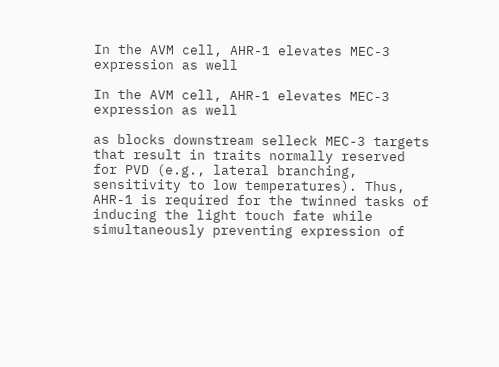In the AVM cell, AHR-1 elevates MEC-3 expression as well

In the AVM cell, AHR-1 elevates MEC-3 expression as well

as blocks downstream selleck MEC-3 targets that result in traits normally reserved for PVD (e.g., lateral branching, sensitivity to low temperatures). Thus, AHR-1 is required for the twinned tasks of inducing the light touch fate while simultaneously preventing expression of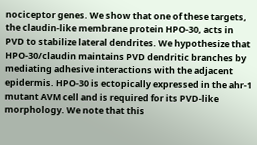nociceptor genes. We show that one of these targets, the claudin-like membrane protein HPO-30, acts in PVD to stabilize lateral dendrites. We hypothesize that HPO-30/claudin maintains PVD dendritic branches by mediating adhesive interactions with the adjacent epidermis. HPO-30 is ectopically expressed in the ahr-1 mutant AVM cell and is required for its PVD-like morphology. We note that this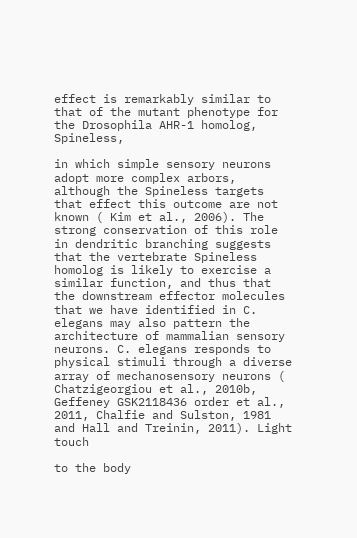effect is remarkably similar to that of the mutant phenotype for the Drosophila AHR-1 homolog, Spineless,

in which simple sensory neurons adopt more complex arbors, although the Spineless targets that effect this outcome are not known ( Kim et al., 2006). The strong conservation of this role in dendritic branching suggests that the vertebrate Spineless homolog is likely to exercise a similar function, and thus that the downstream effector molecules that we have identified in C. elegans may also pattern the architecture of mammalian sensory neurons. C. elegans responds to physical stimuli through a diverse array of mechanosensory neurons ( Chatzigeorgiou et al., 2010b, Geffeney GSK2118436 order et al., 2011, Chalfie and Sulston, 1981 and Hall and Treinin, 2011). Light touch

to the body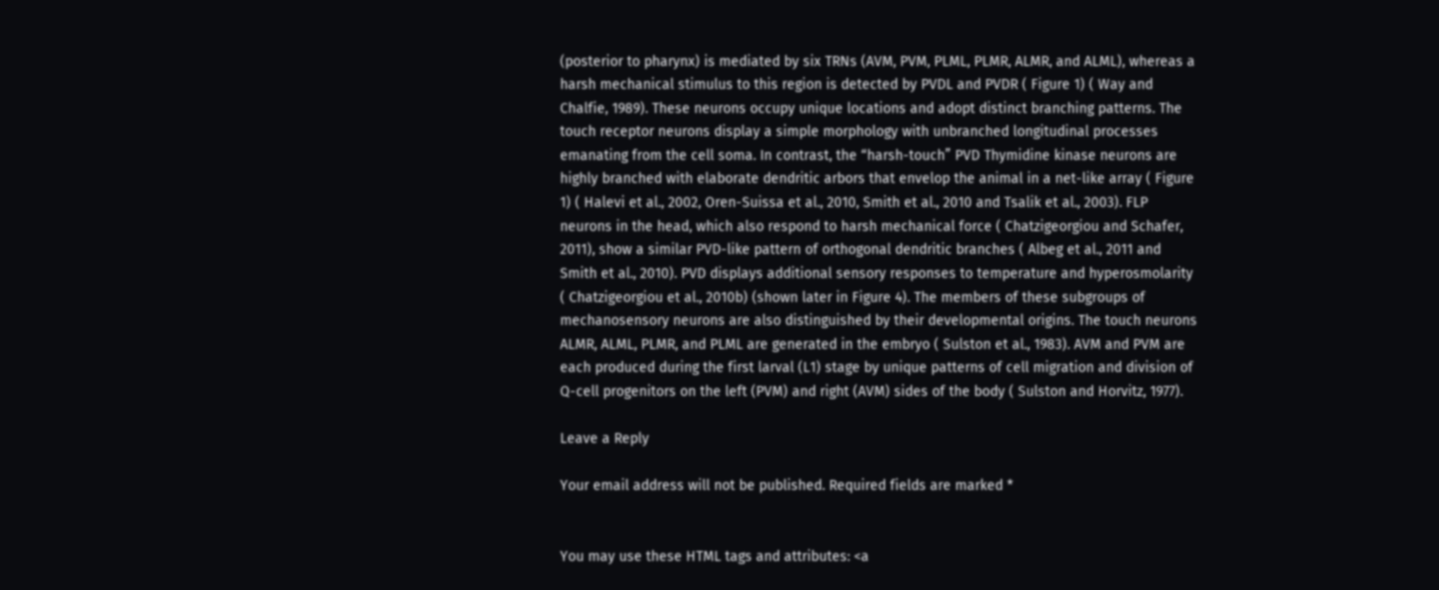(posterior to pharynx) is mediated by six TRNs (AVM, PVM, PLML, PLMR, ALMR, and ALML), whereas a harsh mechanical stimulus to this region is detected by PVDL and PVDR ( Figure 1) ( Way and Chalfie, 1989). These neurons occupy unique locations and adopt distinct branching patterns. The touch receptor neurons display a simple morphology with unbranched longitudinal processes emanating from the cell soma. In contrast, the “harsh-touch” PVD Thymidine kinase neurons are highly branched with elaborate dendritic arbors that envelop the animal in a net-like array ( Figure 1) ( Halevi et al., 2002, Oren-Suissa et al., 2010, Smith et al., 2010 and Tsalik et al., 2003). FLP neurons in the head, which also respond to harsh mechanical force ( Chatzigeorgiou and Schafer, 2011), show a similar PVD-like pattern of orthogonal dendritic branches ( Albeg et al., 2011 and Smith et al., 2010). PVD displays additional sensory responses to temperature and hyperosmolarity ( Chatzigeorgiou et al., 2010b) (shown later in Figure 4). The members of these subgroups of mechanosensory neurons are also distinguished by their developmental origins. The touch neurons ALMR, ALML, PLMR, and PLML are generated in the embryo ( Sulston et al., 1983). AVM and PVM are each produced during the first larval (L1) stage by unique patterns of cell migration and division of Q-cell progenitors on the left (PVM) and right (AVM) sides of the body ( Sulston and Horvitz, 1977).

Leave a Reply

Your email address will not be published. Required fields are marked *


You may use these HTML tags and attributes: <a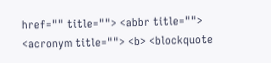href="" title=""> <abbr title=""> <acronym title=""> <b> <blockquote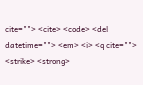cite=""> <cite> <code> <del datetime=""> <em> <i> <q cite=""> <strike> <strong>